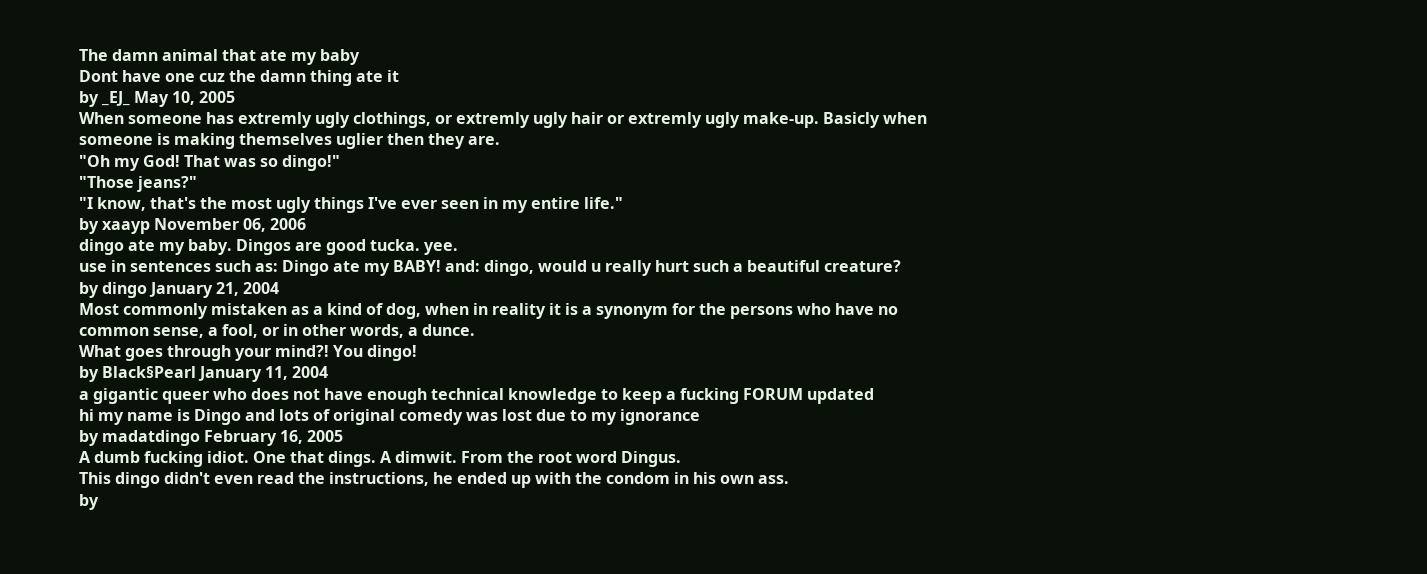The damn animal that ate my baby
Dont have one cuz the damn thing ate it
by _EJ_ May 10, 2005
When someone has extremly ugly clothings, or extremly ugly hair or extremly ugly make-up. Basicly when someone is making themselves uglier then they are.
"Oh my God! That was so dingo!"
"Those jeans?"
"I know, that's the most ugly things I've ever seen in my entire life."
by xaayp November 06, 2006
dingo ate my baby. Dingos are good tucka. yee.
use in sentences such as: Dingo ate my BABY! and: dingo, would u really hurt such a beautiful creature?
by dingo January 21, 2004
Most commonly mistaken as a kind of dog, when in reality it is a synonym for the persons who have no common sense, a fool, or in other words, a dunce.
What goes through your mind?! You dingo!
by Black§Pearl January 11, 2004
a gigantic queer who does not have enough technical knowledge to keep a fucking FORUM updated
hi my name is Dingo and lots of original comedy was lost due to my ignorance
by madatdingo February 16, 2005
A dumb fucking idiot. One that dings. A dimwit. From the root word Dingus.
This dingo didn't even read the instructions, he ended up with the condom in his own ass.
by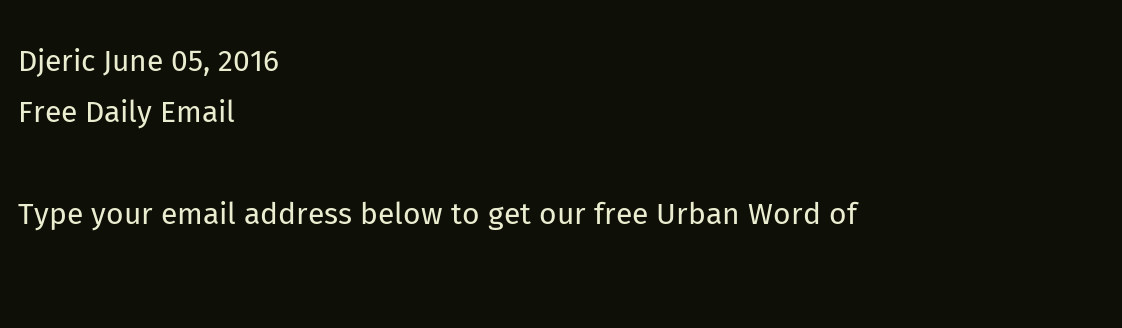Djeric June 05, 2016
Free Daily Email

Type your email address below to get our free Urban Word of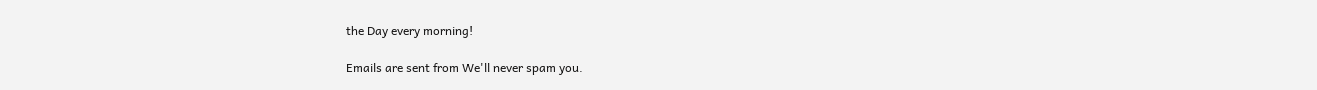the Day every morning!

Emails are sent from We'll never spam you.